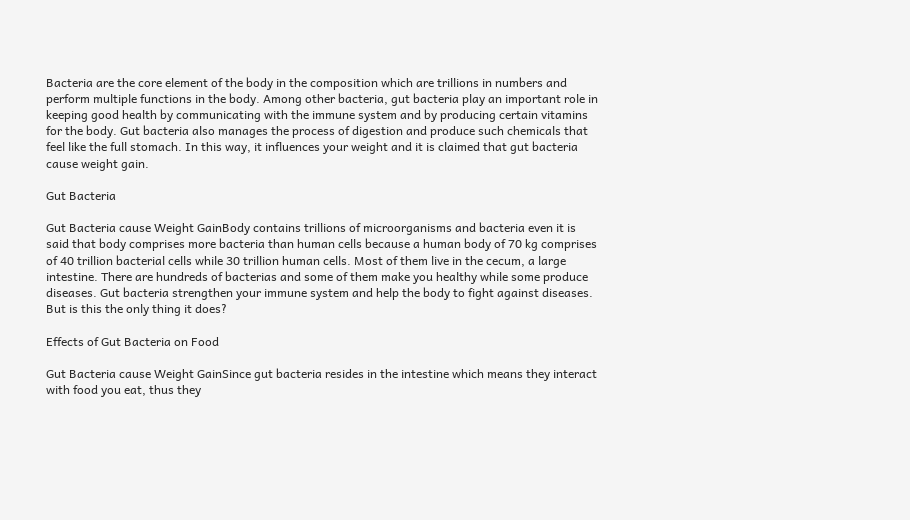Bacteria are the core element of the body in the composition which are trillions in numbers and perform multiple functions in the body. Among other bacteria, gut bacteria play an important role in keeping good health by communicating with the immune system and by producing certain vitamins for the body. Gut bacteria also manages the process of digestion and produce such chemicals that feel like the full stomach. In this way, it influences your weight and it is claimed that gut bacteria cause weight gain.

Gut Bacteria

Gut Bacteria cause Weight GainBody contains trillions of microorganisms and bacteria even it is said that body comprises more bacteria than human cells because a human body of 70 kg comprises of 40 trillion bacterial cells while 30 trillion human cells. Most of them live in the cecum, a large intestine. There are hundreds of bacterias and some of them make you healthy while some produce diseases. Gut bacteria strengthen your immune system and help the body to fight against diseases. But is this the only thing it does?

Effects of Gut Bacteria on Food

Gut Bacteria cause Weight GainSince gut bacteria resides in the intestine which means they interact with food you eat, thus they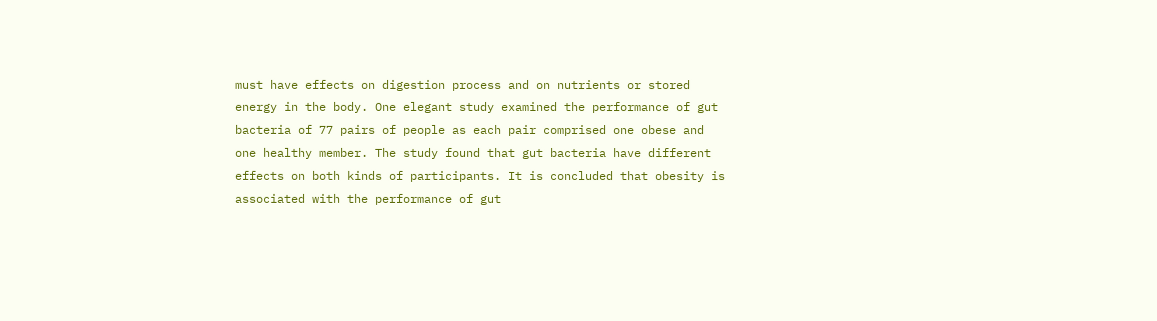must have effects on digestion process and on nutrients or stored energy in the body. One elegant study examined the performance of gut bacteria of 77 pairs of people as each pair comprised one obese and one healthy member. The study found that gut bacteria have different effects on both kinds of participants. It is concluded that obesity is associated with the performance of gut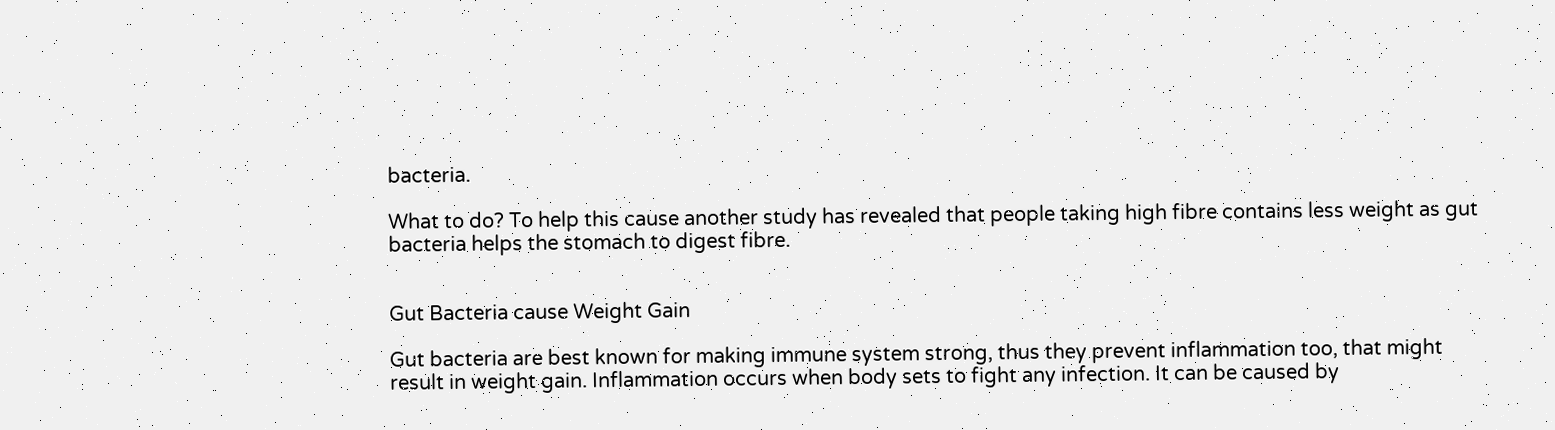bacteria.

What to do? To help this cause another study has revealed that people taking high fibre contains less weight as gut bacteria helps the stomach to digest fibre.


Gut Bacteria cause Weight Gain

Gut bacteria are best known for making immune system strong, thus they prevent inflammation too, that might result in weight gain. Inflammation occurs when body sets to fight any infection. It can be caused by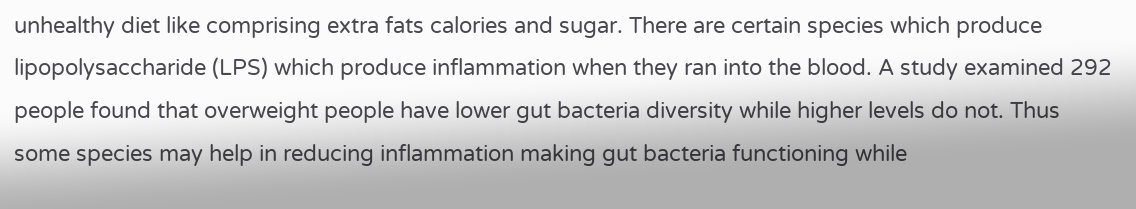unhealthy diet like comprising extra fats calories and sugar. There are certain species which produce lipopolysaccharide (LPS) which produce inflammation when they ran into the blood. A study examined 292 people found that overweight people have lower gut bacteria diversity while higher levels do not. Thus some species may help in reducing inflammation making gut bacteria functioning while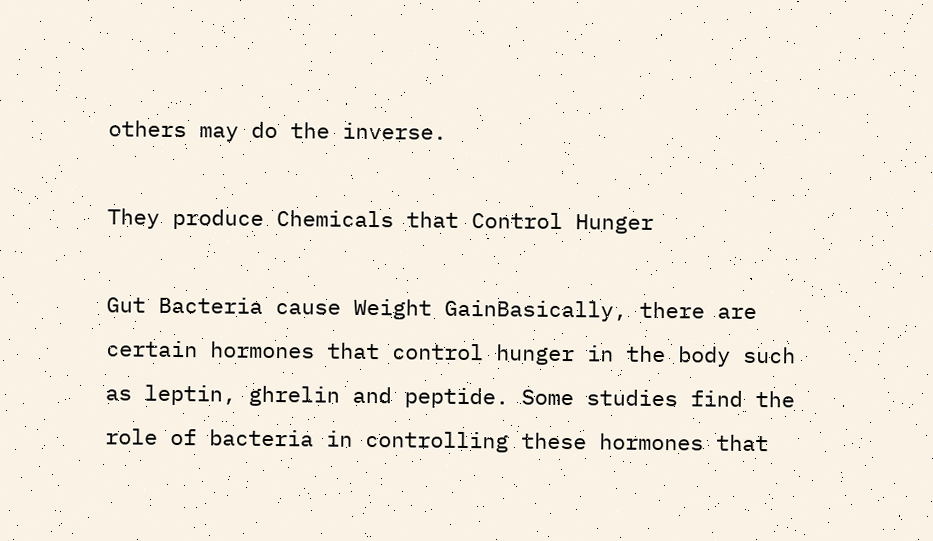others may do the inverse.

They produce Chemicals that Control Hunger

Gut Bacteria cause Weight GainBasically, there are certain hormones that control hunger in the body such as leptin, ghrelin and peptide. Some studies find the role of bacteria in controlling these hormones that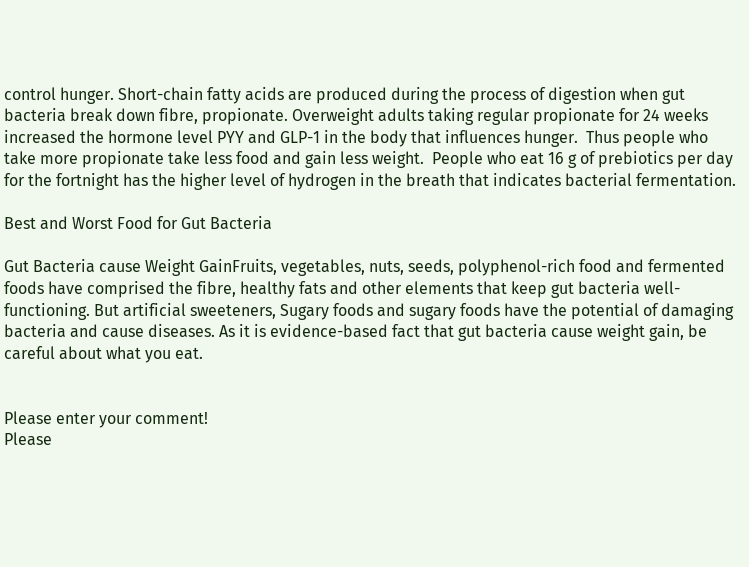control hunger. Short-chain fatty acids are produced during the process of digestion when gut bacteria break down fibre, propionate. Overweight adults taking regular propionate for 24 weeks increased the hormone level PYY and GLP-1 in the body that influences hunger.  Thus people who take more propionate take less food and gain less weight.  People who eat 16 g of prebiotics per day for the fortnight has the higher level of hydrogen in the breath that indicates bacterial fermentation.

Best and Worst Food for Gut Bacteria

Gut Bacteria cause Weight GainFruits, vegetables, nuts, seeds, polyphenol-rich food and fermented foods have comprised the fibre, healthy fats and other elements that keep gut bacteria well-functioning. But artificial sweeteners, Sugary foods and sugary foods have the potential of damaging bacteria and cause diseases. As it is evidence-based fact that gut bacteria cause weight gain, be careful about what you eat.


Please enter your comment!
Please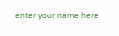enter your name here